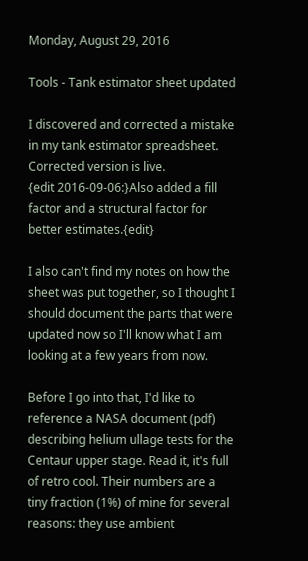Monday, August 29, 2016

Tools - Tank estimator sheet updated

I discovered and corrected a mistake in my tank estimator spreadsheet. Corrected version is live.
{edit 2016-09-06:}Also added a fill factor and a structural factor for better estimates.{edit}

I also can't find my notes on how the sheet was put together, so I thought I should document the parts that were updated now so I'll know what I am looking at a few years from now.

Before I go into that, I'd like to reference a NASA document (pdf) describing helium ullage tests for the Centaur upper stage. Read it, it's full of retro cool. Their numbers are a tiny fraction (1%) of mine for several reasons: they use ambient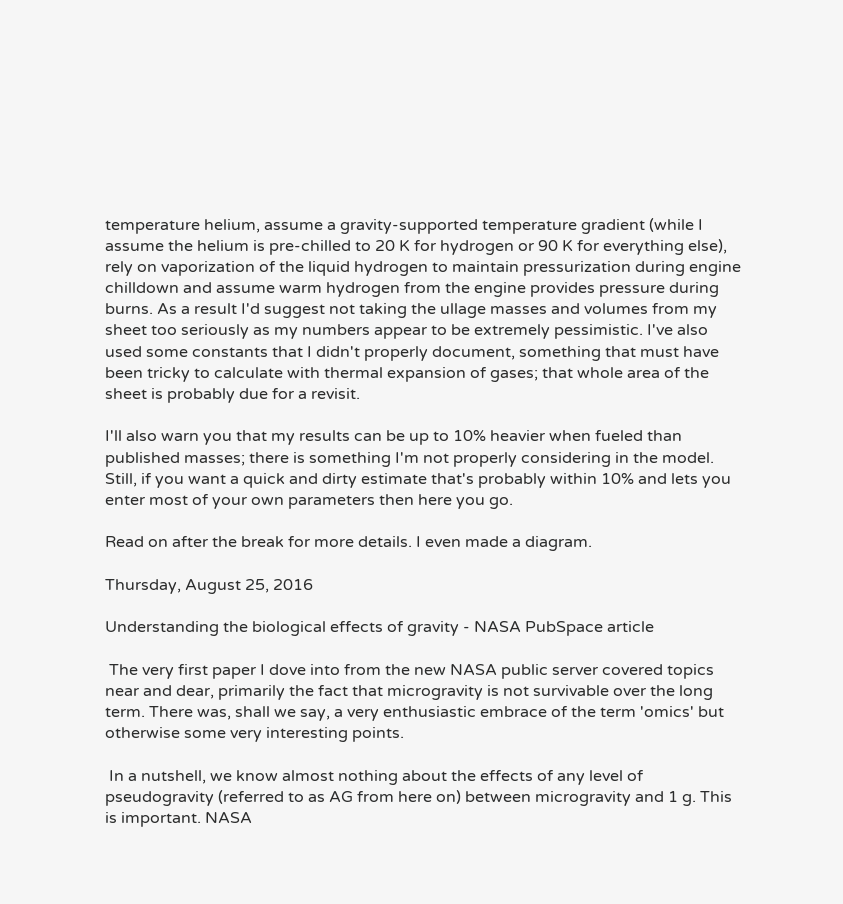temperature helium, assume a gravity-supported temperature gradient (while I assume the helium is pre-chilled to 20 K for hydrogen or 90 K for everything else), rely on vaporization of the liquid hydrogen to maintain pressurization during engine chilldown and assume warm hydrogen from the engine provides pressure during burns. As a result I'd suggest not taking the ullage masses and volumes from my sheet too seriously as my numbers appear to be extremely pessimistic. I've also used some constants that I didn't properly document, something that must have been tricky to calculate with thermal expansion of gases; that whole area of the sheet is probably due for a revisit.

I'll also warn you that my results can be up to 10% heavier when fueled than published masses; there is something I'm not properly considering in the model. Still, if you want a quick and dirty estimate that's probably within 10% and lets you enter most of your own parameters then here you go.

Read on after the break for more details. I even made a diagram.

Thursday, August 25, 2016

Understanding the biological effects of gravity - NASA PubSpace article

 The very first paper I dove into from the new NASA public server covered topics near and dear, primarily the fact that microgravity is not survivable over the long term. There was, shall we say, a very enthusiastic embrace of the term 'omics' but otherwise some very interesting points.

 In a nutshell, we know almost nothing about the effects of any level of pseudogravity (referred to as AG from here on) between microgravity and 1 g. This is important. NASA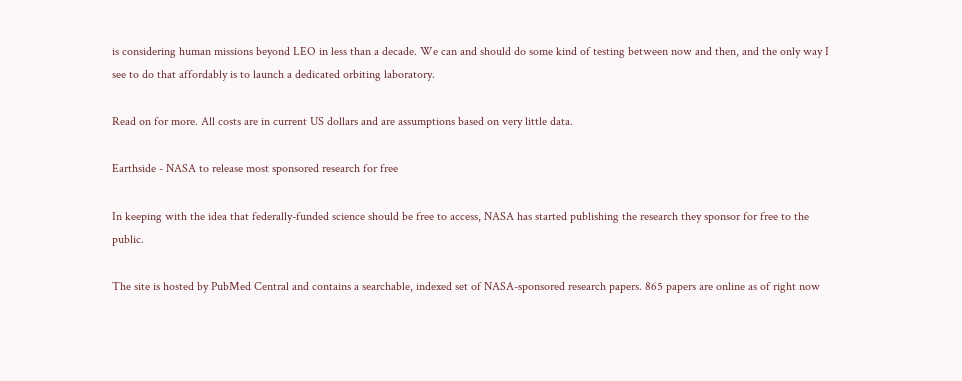is considering human missions beyond LEO in less than a decade. We can and should do some kind of testing between now and then, and the only way I see to do that affordably is to launch a dedicated orbiting laboratory.

Read on for more. All costs are in current US dollars and are assumptions based on very little data.

Earthside - NASA to release most sponsored research for free

In keeping with the idea that federally-funded science should be free to access, NASA has started publishing the research they sponsor for free to the public.

The site is hosted by PubMed Central and contains a searchable, indexed set of NASA-sponsored research papers. 865 papers are online as of right now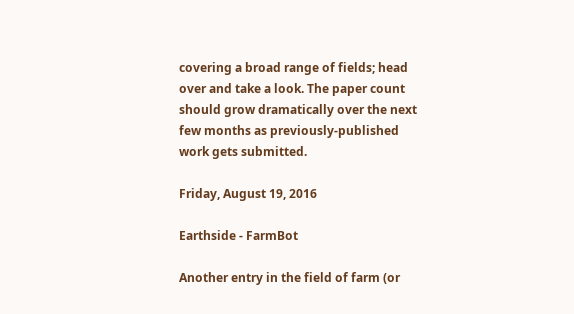covering a broad range of fields; head over and take a look. The paper count should grow dramatically over the next few months as previously-published work gets submitted.

Friday, August 19, 2016

Earthside - FarmBot

Another entry in the field of farm (or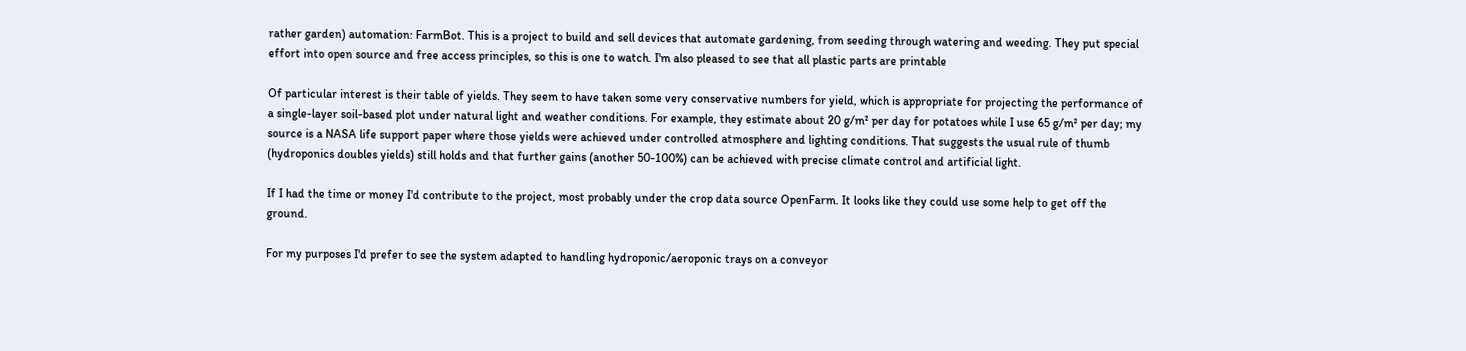rather garden) automation: FarmBot. This is a project to build and sell devices that automate gardening, from seeding through watering and weeding. They put special effort into open source and free access principles, so this is one to watch. I'm also pleased to see that all plastic parts are printable

Of particular interest is their table of yields. They seem to have taken some very conservative numbers for yield, which is appropriate for projecting the performance of a single-layer soil-based plot under natural light and weather conditions. For example, they estimate about 20 g/m² per day for potatoes while I use 65 g/m² per day; my source is a NASA life support paper where those yields were achieved under controlled atmosphere and lighting conditions. That suggests the usual rule of thumb (hydroponics doubles yields) still holds and that further gains (another 50-100%) can be achieved with precise climate control and artificial light.

If I had the time or money I'd contribute to the project, most probably under the crop data source OpenFarm. It looks like they could use some help to get off the ground.

For my purposes I'd prefer to see the system adapted to handling hydroponic/aeroponic trays on a conveyor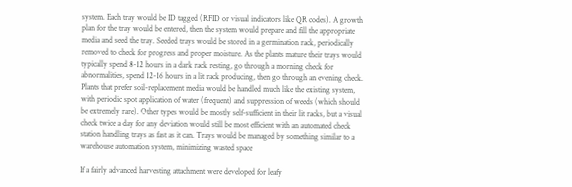system. Each tray would be ID tagged (RFID or visual indicators like QR codes). A growth plan for the tray would be entered, then the system would prepare and fill the appropriate media and seed the tray. Seeded trays would be stored in a germination rack, periodically removed to check for progress and proper moisture. As the plants mature their trays would typically spend 8-12 hours in a dark rack resting, go through a morning check for abnormalities, spend 12-16 hours in a lit rack producing, then go through an evening check. Plants that prefer soil-replacement media would be handled much like the existing system, with periodic spot application of water (frequent) and suppression of weeds (which should be extremely rare). Other types would be mostly self-sufficient in their lit racks, but a visual check twice a day for any deviation would still be most efficient with an automated check station handling trays as fast as it can. Trays would be managed by something similar to a warehouse automation system, minimizing wasted space

If a fairly advanced harvesting attachment were developed for leafy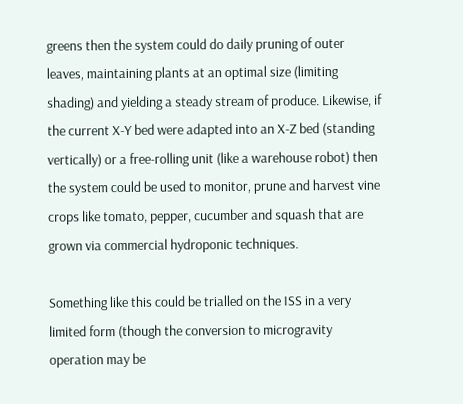greens then the system could do daily pruning of outer leaves, maintaining plants at an optimal size (limiting shading) and yielding a steady stream of produce. Likewise, if the current X-Y bed were adapted into an X-Z bed (standing vertically) or a free-rolling unit (like a warehouse robot) then the system could be used to monitor, prune and harvest vine crops like tomato, pepper, cucumber and squash that are grown via commercial hydroponic techniques.

Something like this could be trialled on the ISS in a very limited form (though the conversion to microgravity operation may be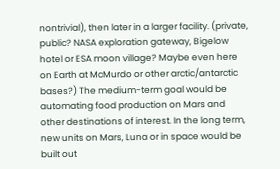nontrivial), then later in a larger facility. (private, public? NASA exploration gateway, Bigelow hotel or ESA moon village? Maybe even here on Earth at McMurdo or other arctic/antarctic bases?) The medium-term goal would be automating food production on Mars and other destinations of interest. In the long term, new units on Mars, Luna or in space would be built out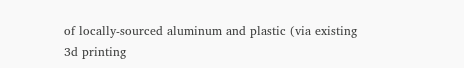of locally-sourced aluminum and plastic (via existing 3d printing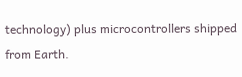technology) plus microcontrollers shipped from Earth.